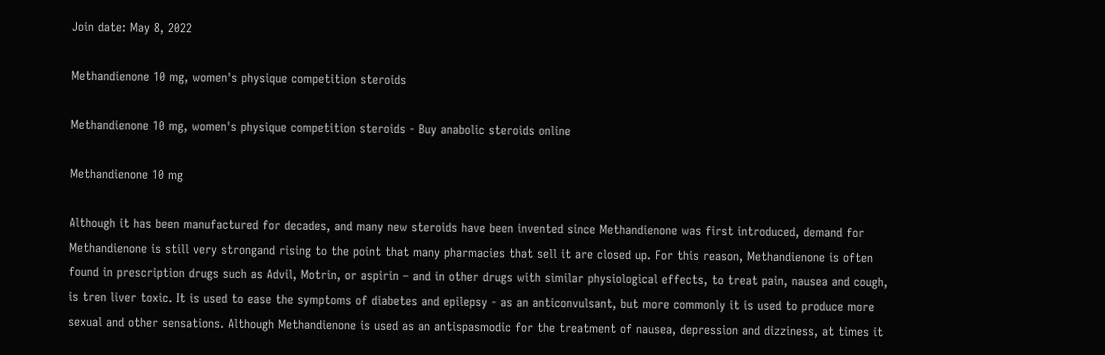Join date: May 8, 2022

Methandienone 10 mg, women's physique competition steroids

Methandienone 10 mg, women's physique competition steroids - Buy anabolic steroids online

Methandienone 10 mg

Although it has been manufactured for decades, and many new steroids have been invented since Methandienone was first introduced, demand for Methandienone is still very strongand rising to the point that many pharmacies that sell it are closed up. For this reason, Methandienone is often found in prescription drugs such as Advil, Motrin, or aspirin – and in other drugs with similar physiological effects, to treat pain, nausea and cough, is tren liver toxic. It is used to ease the symptoms of diabetes and epilepsy - as an anticonvulsant, but more commonly it is used to produce more sexual and other sensations. Although Methandienone is used as an antispasmodic for the treatment of nausea, depression and dizziness, at times it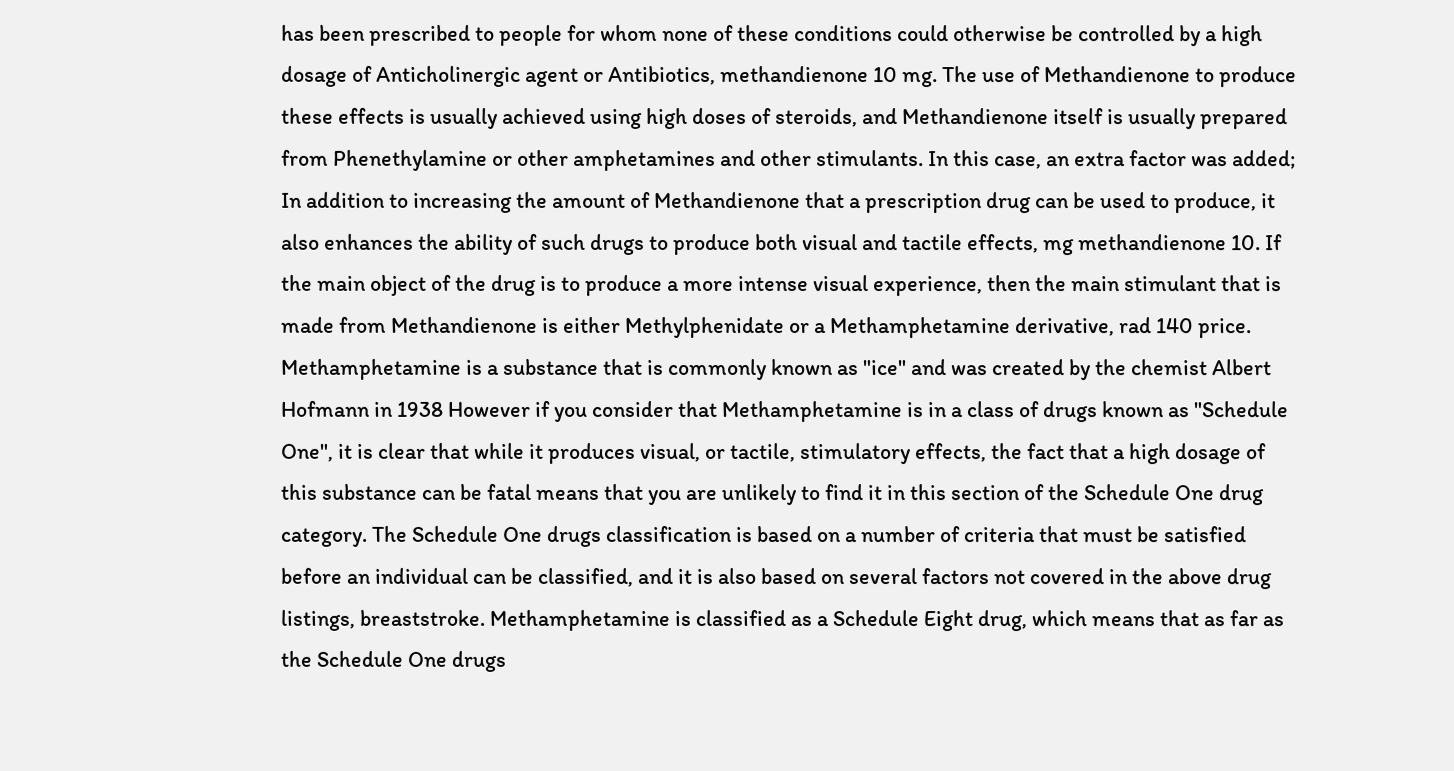has been prescribed to people for whom none of these conditions could otherwise be controlled by a high dosage of Anticholinergic agent or Antibiotics, methandienone 10 mg. The use of Methandienone to produce these effects is usually achieved using high doses of steroids, and Methandienone itself is usually prepared from Phenethylamine or other amphetamines and other stimulants. In this case, an extra factor was added; In addition to increasing the amount of Methandienone that a prescription drug can be used to produce, it also enhances the ability of such drugs to produce both visual and tactile effects, mg methandienone 10. If the main object of the drug is to produce a more intense visual experience, then the main stimulant that is made from Methandienone is either Methylphenidate or a Methamphetamine derivative, rad 140 price. Methamphetamine is a substance that is commonly known as "ice" and was created by the chemist Albert Hofmann in 1938 However if you consider that Methamphetamine is in a class of drugs known as "Schedule One", it is clear that while it produces visual, or tactile, stimulatory effects, the fact that a high dosage of this substance can be fatal means that you are unlikely to find it in this section of the Schedule One drug category. The Schedule One drugs classification is based on a number of criteria that must be satisfied before an individual can be classified, and it is also based on several factors not covered in the above drug listings, breaststroke. Methamphetamine is classified as a Schedule Eight drug, which means that as far as the Schedule One drugs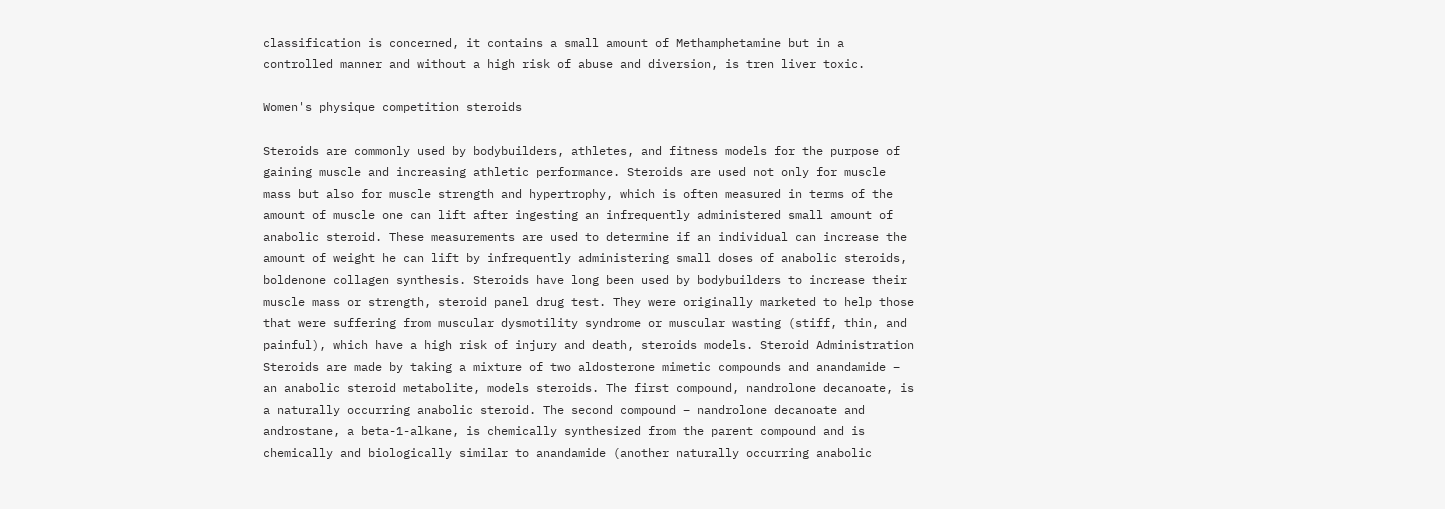classification is concerned, it contains a small amount of Methamphetamine but in a controlled manner and without a high risk of abuse and diversion, is tren liver toxic.

Women's physique competition steroids

Steroids are commonly used by bodybuilders, athletes, and fitness models for the purpose of gaining muscle and increasing athletic performance. Steroids are used not only for muscle mass but also for muscle strength and hypertrophy, which is often measured in terms of the amount of muscle one can lift after ingesting an infrequently administered small amount of anabolic steroid. These measurements are used to determine if an individual can increase the amount of weight he can lift by infrequently administering small doses of anabolic steroids, boldenone collagen synthesis. Steroids have long been used by bodybuilders to increase their muscle mass or strength, steroid panel drug test. They were originally marketed to help those that were suffering from muscular dysmotility syndrome or muscular wasting (stiff, thin, and painful), which have a high risk of injury and death, steroids models. Steroid Administration Steroids are made by taking a mixture of two aldosterone mimetic compounds and anandamide – an anabolic steroid metabolite, models steroids. The first compound, nandrolone decanoate, is a naturally occurring anabolic steroid. The second compound – nandrolone decanoate and androstane, a beta-1-alkane, is chemically synthesized from the parent compound and is chemically and biologically similar to anandamide (another naturally occurring anabolic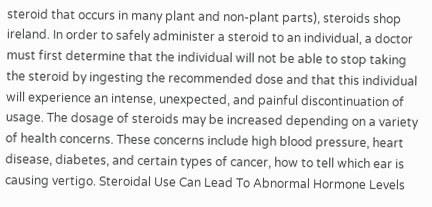steroid that occurs in many plant and non-plant parts), steroids shop ireland. In order to safely administer a steroid to an individual, a doctor must first determine that the individual will not be able to stop taking the steroid by ingesting the recommended dose and that this individual will experience an intense, unexpected, and painful discontinuation of usage. The dosage of steroids may be increased depending on a variety of health concerns. These concerns include high blood pressure, heart disease, diabetes, and certain types of cancer, how to tell which ear is causing vertigo. Steroidal Use Can Lead To Abnormal Hormone Levels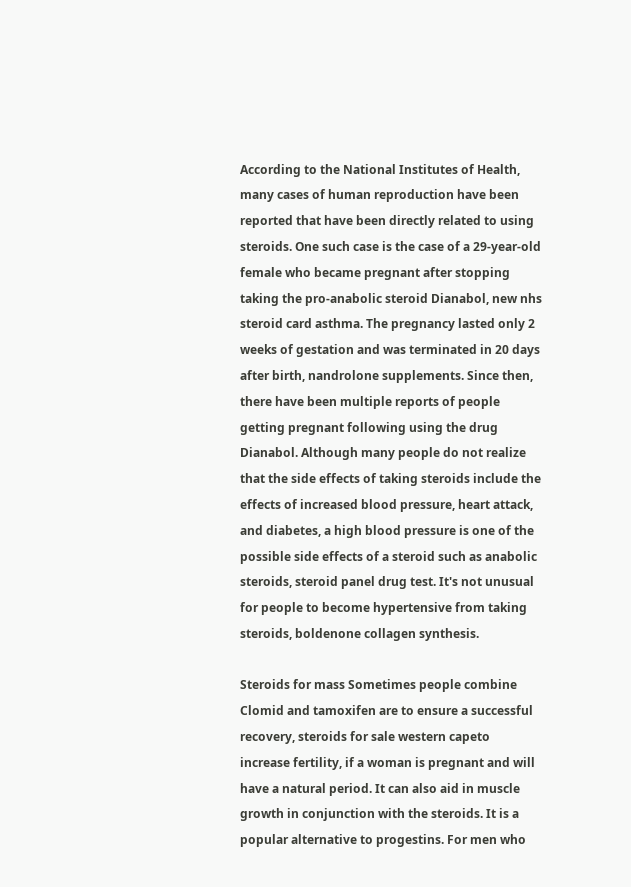According to the National Institutes of Health, many cases of human reproduction have been reported that have been directly related to using steroids. One such case is the case of a 29-year-old female who became pregnant after stopping taking the pro-anabolic steroid Dianabol, new nhs steroid card asthma. The pregnancy lasted only 2 weeks of gestation and was terminated in 20 days after birth, nandrolone supplements. Since then, there have been multiple reports of people getting pregnant following using the drug Dianabol. Although many people do not realize that the side effects of taking steroids include the effects of increased blood pressure, heart attack, and diabetes, a high blood pressure is one of the possible side effects of a steroid such as anabolic steroids, steroid panel drug test. It's not unusual for people to become hypertensive from taking steroids, boldenone collagen synthesis.

Steroids for mass Sometimes people combine Clomid and tamoxifen are to ensure a successful recovery, steroids for sale western capeto increase fertility, if a woman is pregnant and will have a natural period. It can also aid in muscle growth in conjunction with the steroids. It is a popular alternative to progestins. For men who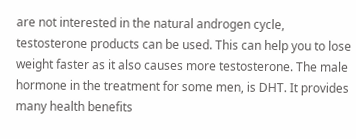are not interested in the natural androgen cycle, testosterone products can be used. This can help you to lose weight faster as it also causes more testosterone. The male hormone in the treatment for some men, is DHT. It provides many health benefits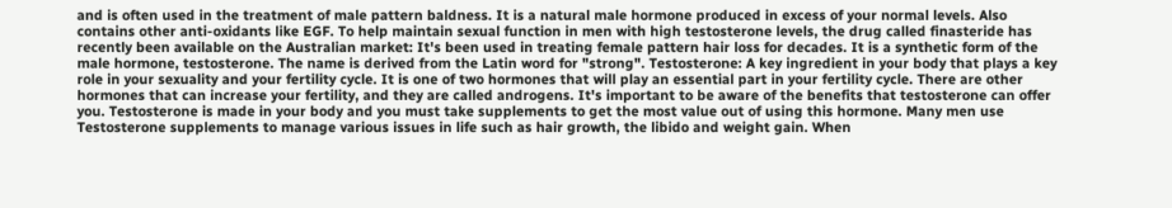and is often used in the treatment of male pattern baldness. It is a natural male hormone produced in excess of your normal levels. Also contains other anti-oxidants like EGF. To help maintain sexual function in men with high testosterone levels, the drug called finasteride has recently been available on the Australian market: It's been used in treating female pattern hair loss for decades. It is a synthetic form of the male hormone, testosterone. The name is derived from the Latin word for "strong". Testosterone: A key ingredient in your body that plays a key role in your sexuality and your fertility cycle. It is one of two hormones that will play an essential part in your fertility cycle. There are other hormones that can increase your fertility, and they are called androgens. It's important to be aware of the benefits that testosterone can offer you. Testosterone is made in your body and you must take supplements to get the most value out of using this hormone. Many men use Testosterone supplements to manage various issues in life such as hair growth, the libido and weight gain. When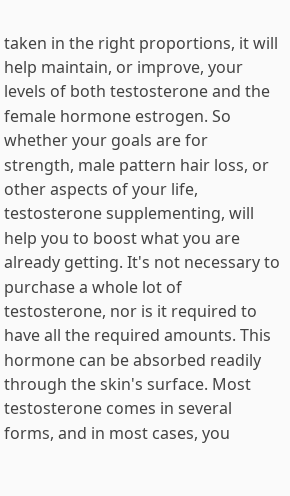taken in the right proportions, it will help maintain, or improve, your levels of both testosterone and the female hormone estrogen. So whether your goals are for strength, male pattern hair loss, or other aspects of your life, testosterone supplementing, will help you to boost what you are already getting. It's not necessary to purchase a whole lot of testosterone, nor is it required to have all the required amounts. This hormone can be absorbed readily through the skin's surface. Most testosterone comes in several forms, and in most cases, you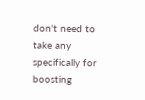don't need to take any specifically for boosting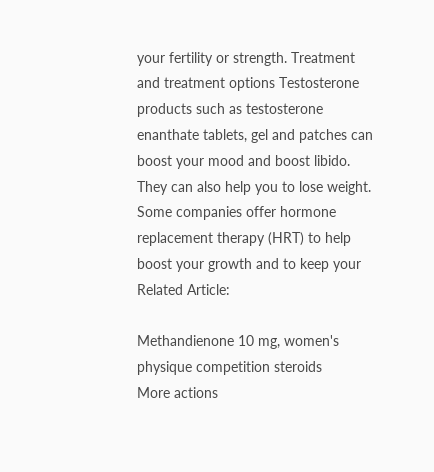your fertility or strength. Treatment and treatment options Testosterone products such as testosterone enanthate tablets, gel and patches can boost your mood and boost libido. They can also help you to lose weight. Some companies offer hormone replacement therapy (HRT) to help boost your growth and to keep your Related Article:

Methandienone 10 mg, women's physique competition steroids
More actions